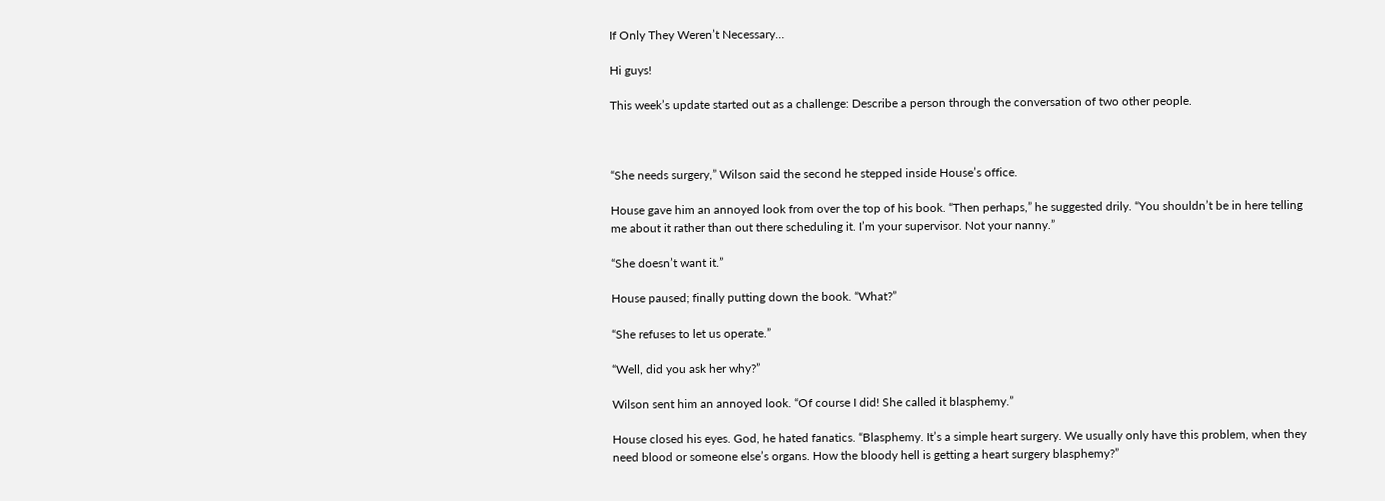If Only They Weren’t Necessary…

Hi guys!

This week’s update started out as a challenge: Describe a person through the conversation of two other people.



“She needs surgery,” Wilson said the second he stepped inside House’s office.

House gave him an annoyed look from over the top of his book. “Then perhaps,” he suggested drily. “You shouldn’t be in here telling me about it rather than out there scheduling it. I’m your supervisor. Not your nanny.”

“She doesn’t want it.”

House paused; finally putting down the book. “What?”

“She refuses to let us operate.”

“Well, did you ask her why?”

Wilson sent him an annoyed look. “Of course I did! She called it blasphemy.”

House closed his eyes. God, he hated fanatics. “Blasphemy. It’s a simple heart surgery. We usually only have this problem, when they need blood or someone else’s organs. How the bloody hell is getting a heart surgery blasphemy?”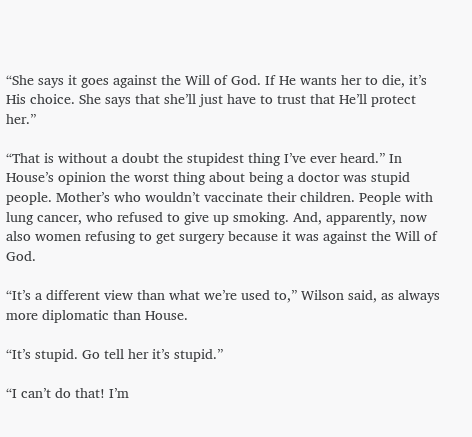“She says it goes against the Will of God. If He wants her to die, it’s His choice. She says that she’ll just have to trust that He’ll protect her.”

“That is without a doubt the stupidest thing I’ve ever heard.” In House’s opinion the worst thing about being a doctor was stupid people. Mother’s who wouldn’t vaccinate their children. People with lung cancer, who refused to give up smoking. And, apparently, now also women refusing to get surgery because it was against the Will of God.

“It’s a different view than what we’re used to,” Wilson said, as always more diplomatic than House.

“It’s stupid. Go tell her it’s stupid.”

“I can’t do that! I’m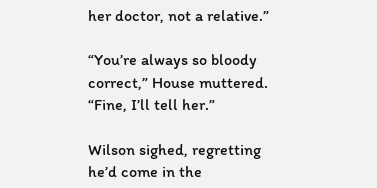her doctor, not a relative.”

“You’re always so bloody correct,” House muttered. “Fine, I’ll tell her.”

Wilson sighed, regretting he’d come in the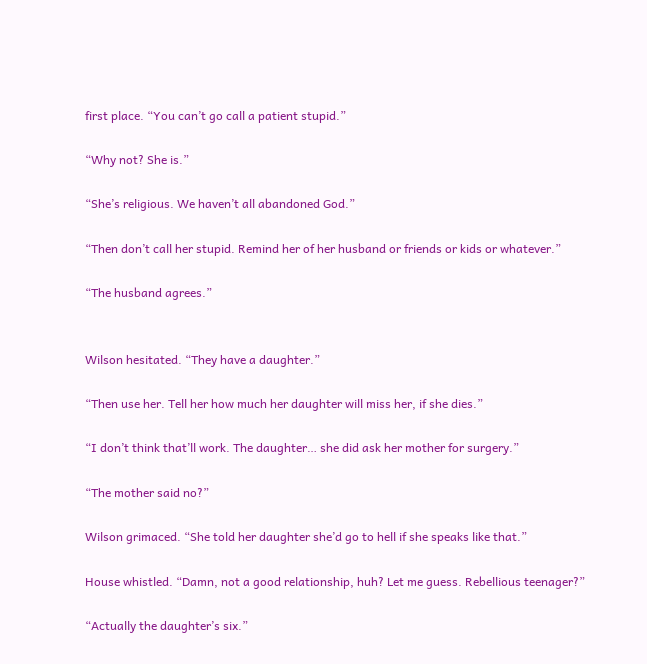first place. “You can’t go call a patient stupid.”

“Why not? She is.”

“She’s religious. We haven’t all abandoned God.”

“Then don’t call her stupid. Remind her of her husband or friends or kids or whatever.”

“The husband agrees.”


Wilson hesitated. “They have a daughter.”

“Then use her. Tell her how much her daughter will miss her, if she dies.”

“I don’t think that’ll work. The daughter… she did ask her mother for surgery.”

“The mother said no?”

Wilson grimaced. “She told her daughter she’d go to hell if she speaks like that.”

House whistled. “Damn, not a good relationship, huh? Let me guess. Rebellious teenager?”

“Actually the daughter’s six.”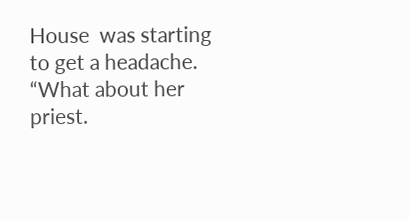House  was starting to get a headache. “What about her priest.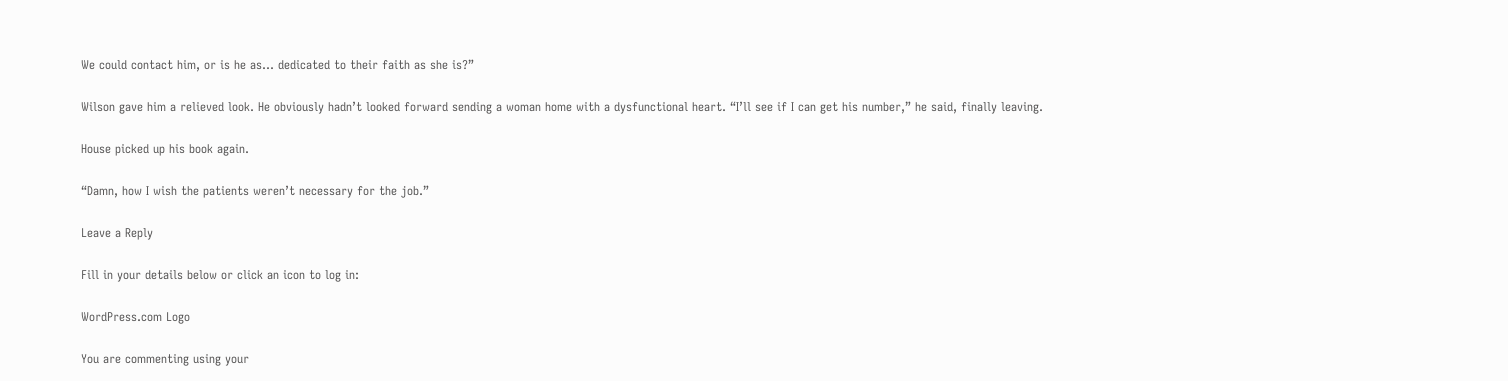We could contact him, or is he as… dedicated to their faith as she is?”

Wilson gave him a relieved look. He obviously hadn’t looked forward sending a woman home with a dysfunctional heart. “I’ll see if I can get his number,” he said, finally leaving.

House picked up his book again.

“Damn, how I wish the patients weren’t necessary for the job.”

Leave a Reply

Fill in your details below or click an icon to log in:

WordPress.com Logo

You are commenting using your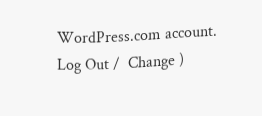WordPress.com account. Log Out /  Change )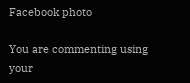Facebook photo

You are commenting using your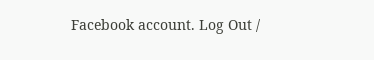Facebook account. Log Out /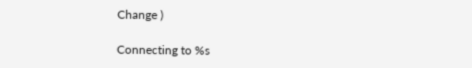Change )

Connecting to %s